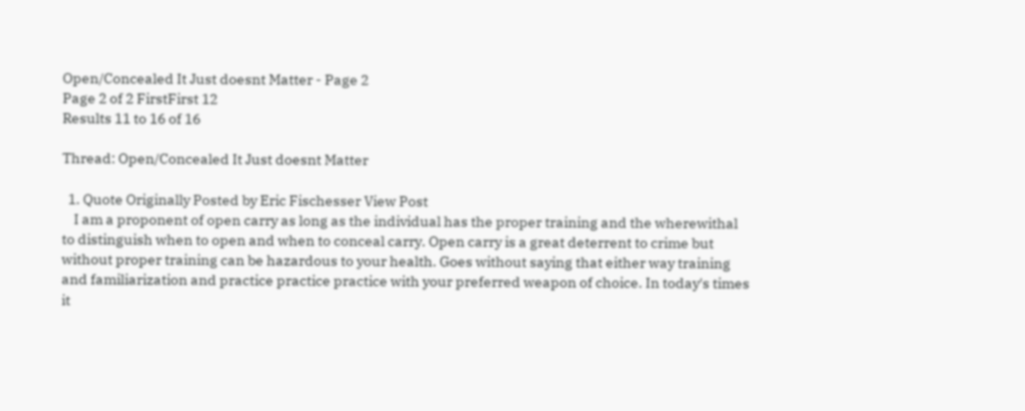Open/Concealed It Just doesnt Matter - Page 2
Page 2 of 2 FirstFirst 12
Results 11 to 16 of 16

Thread: Open/Concealed It Just doesnt Matter

  1. Quote Originally Posted by Eric Fischesser View Post
    I am a proponent of open carry as long as the individual has the proper training and the wherewithal to distinguish when to open and when to conceal carry. Open carry is a great deterrent to crime but without proper training can be hazardous to your health. Goes without saying that either way training and familiarization and practice practice practice with your preferred weapon of choice. In today's times it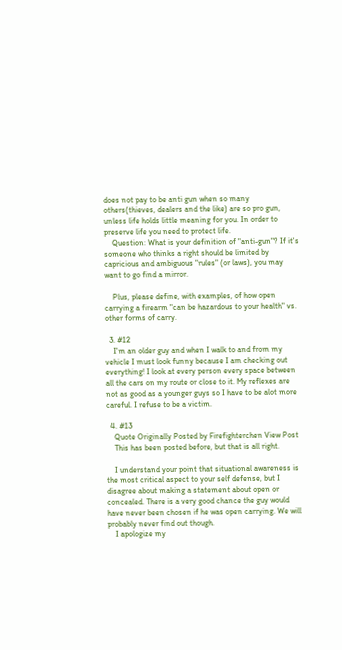does not pay to be anti gun when so many others(thieves, dealers and the like) are so pro gun, unless life holds little meaning for you. In order to preserve life you need to protect life.
    Question: What is your definition of "anti-gun"? If it's someone who thinks a right should be limited by capricious and ambiguous "rules" (or laws), you may want to go find a mirror.

    Plus, please define, with examples, of how open carrying a firearm "can be hazardous to your health" vs. other forms of carry.

  3. #12
    I'm an older guy and when I walk to and from my vehicle I must look funny because I am checking out everything! I look at every person every space between all the cars on my route or close to it. My reflexes are not as good as a younger guys so I have to be alot more careful. I refuse to be a victim.

  4. #13
    Quote Originally Posted by Firefighterchen View Post
    This has been posted before, but that is all right.

    I understand your point that situational awareness is the most critical aspect to your self defense, but I disagree about making a statement about open or concealed. There is a very good chance the guy would have never been chosen if he was open carrying. We will probably never find out though.
    I apologize my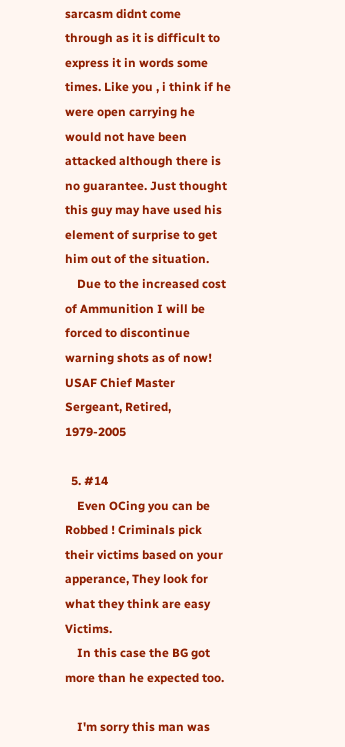sarcasm didnt come through as it is difficult to express it in words some times. Like you , i think if he were open carrying he would not have been attacked although there is no guarantee. Just thought this guy may have used his element of surprise to get him out of the situation.
    Due to the increased cost of Ammunition I will be forced to discontinue warning shots as of now! USAF Chief Master Sergeant, Retired, 1979-2005

  5. #14
    Even OCing you can be Robbed ! Criminals pick their victims based on your apperance, They look for what they think are easy Victims.
    In this case the BG got more than he expected too.

    I'm sorry this man was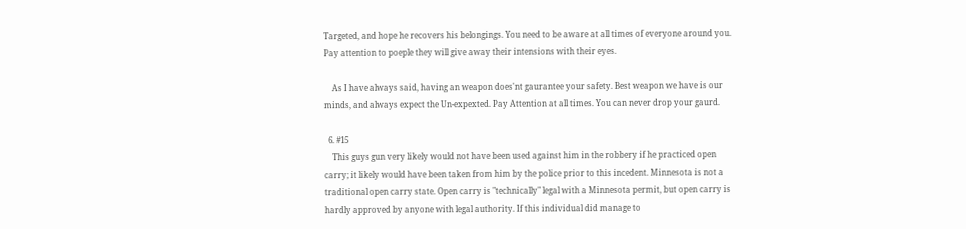Targeted, and hope he recovers his belongings. You need to be aware at all times of everyone around you. Pay attention to poeple they will give away their intensions with their eyes.

    As I have always said, having an weapon does'nt gaurantee your safety. Best weapon we have is our minds, and always expect the Un-expexted. Pay Attention at all times. You can never drop your gaurd.

  6. #15
    This guys gun very likely would not have been used against him in the robbery if he practiced open carry; it likely would have been taken from him by the police prior to this incedent. Minnesota is not a traditional open carry state. Open carry is "technically" legal with a Minnesota permit, but open carry is hardly approved by anyone with legal authority. If this individual did manage to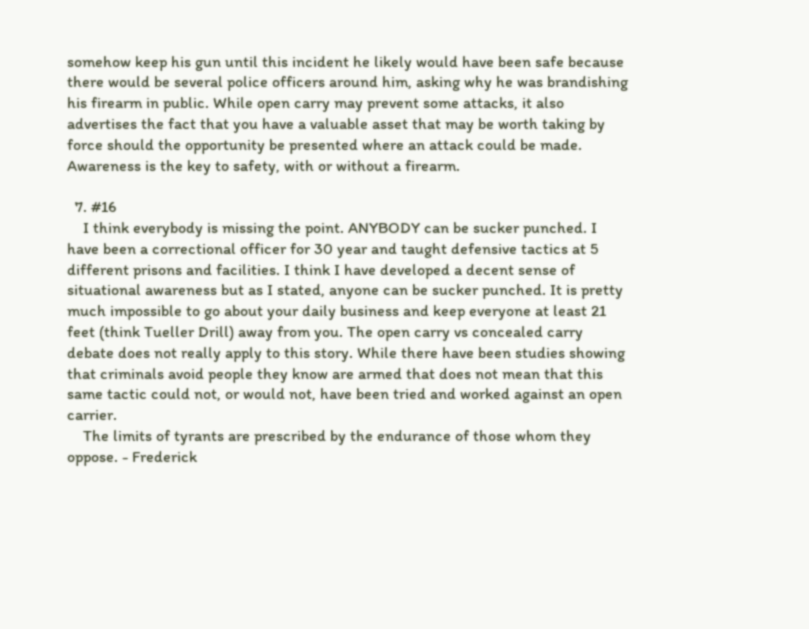somehow keep his gun until this incident he likely would have been safe because there would be several police officers around him, asking why he was brandishing his firearm in public. While open carry may prevent some attacks, it also advertises the fact that you have a valuable asset that may be worth taking by force should the opportunity be presented where an attack could be made. Awareness is the key to safety, with or without a firearm.

  7. #16
    I think everybody is missing the point. ANYBODY can be sucker punched. I have been a correctional officer for 30 year and taught defensive tactics at 5 different prisons and facilities. I think I have developed a decent sense of situational awareness but as I stated, anyone can be sucker punched. It is pretty much impossible to go about your daily business and keep everyone at least 21 feet (think Tueller Drill) away from you. The open carry vs concealed carry debate does not really apply to this story. While there have been studies showing that criminals avoid people they know are armed that does not mean that this same tactic could not, or would not, have been tried and worked against an open carrier.
    The limits of tyrants are prescribed by the endurance of those whom they oppose. - Frederick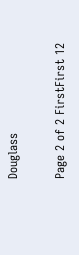Douglass

Page 2 of 2 FirstFirst 12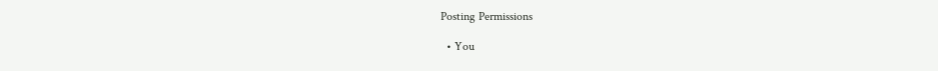Posting Permissions

  • You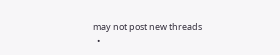may not post new threads
  •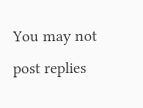You may not post replies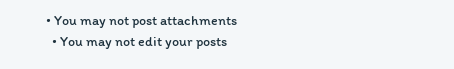• You may not post attachments
  • You may not edit your posts